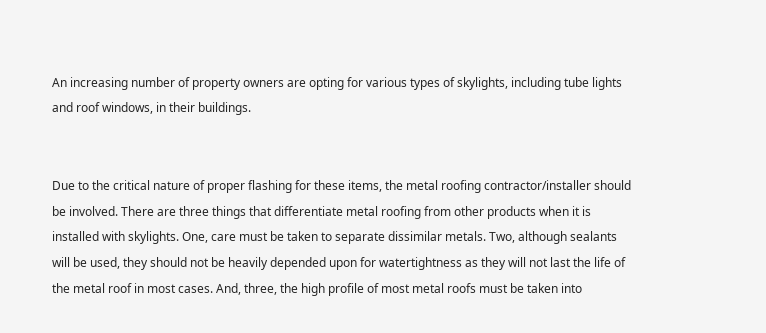An increasing number of property owners are opting for various types of skylights, including tube lights and roof windows, in their buildings.


Due to the critical nature of proper flashing for these items, the metal roofing contractor/installer should be involved. There are three things that differentiate metal roofing from other products when it is installed with skylights. One, care must be taken to separate dissimilar metals. Two, although sealants will be used, they should not be heavily depended upon for watertightness as they will not last the life of the metal roof in most cases. And, three, the high profile of most metal roofs must be taken into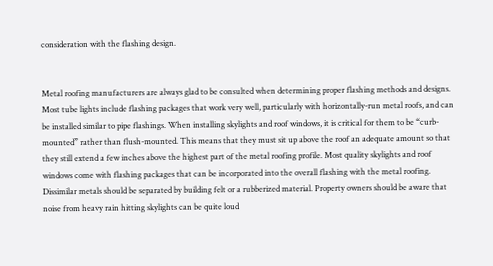consideration with the flashing design.


Metal roofing manufacturers are always glad to be consulted when determining proper flashing methods and designs. Most tube lights include flashing packages that work very well, particularly with horizontally-run metal roofs, and can be installed similar to pipe flashings. When installing skylights and roof windows, it is critical for them to be “curb-mounted” rather than flush-mounted. This means that they must sit up above the roof an adequate amount so that they still extend a few inches above the highest part of the metal roofing profile. Most quality skylights and roof windows come with flashing packages that can be incorporated into the overall flashing with the metal roofing. Dissimilar metals should be separated by building felt or a rubberized material. Property owners should be aware that noise from heavy rain hitting skylights can be quite loud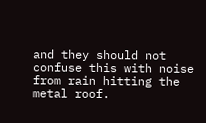and they should not confuse this with noise from rain hitting the metal roof.